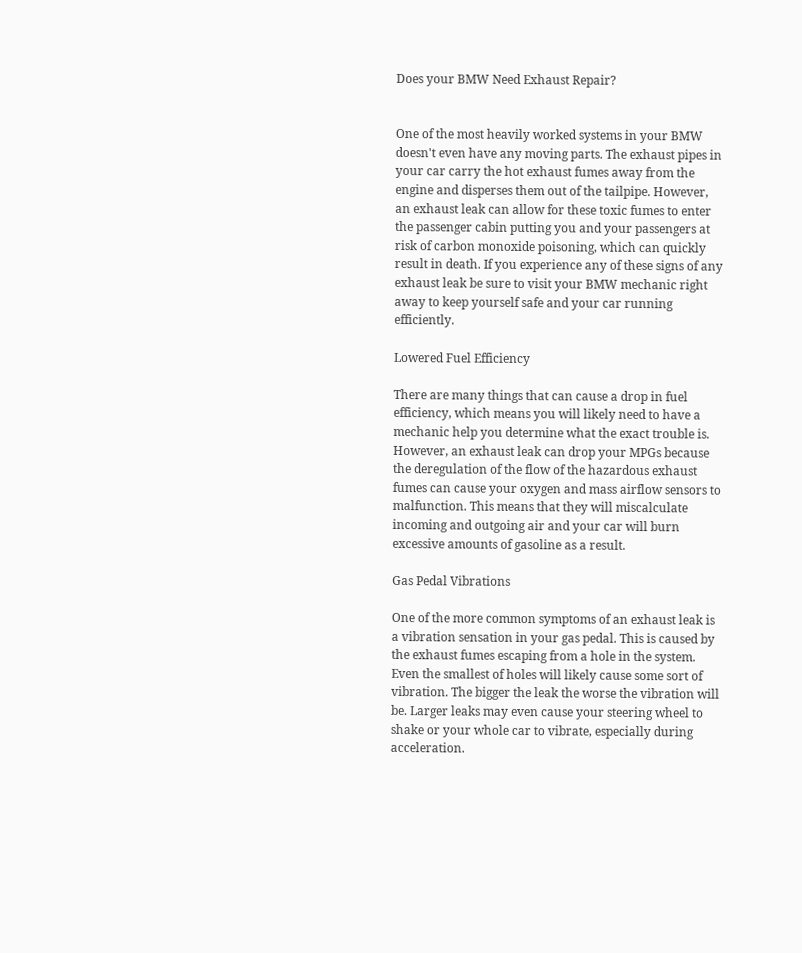Does your BMW Need Exhaust Repair?


One of the most heavily worked systems in your BMW doesn't even have any moving parts. The exhaust pipes in your car carry the hot exhaust fumes away from the engine and disperses them out of the tailpipe. However, an exhaust leak can allow for these toxic fumes to enter the passenger cabin putting you and your passengers at risk of carbon monoxide poisoning, which can quickly result in death. If you experience any of these signs of any exhaust leak be sure to visit your BMW mechanic right away to keep yourself safe and your car running efficiently.

Lowered Fuel Efficiency

There are many things that can cause a drop in fuel efficiency, which means you will likely need to have a mechanic help you determine what the exact trouble is. However, an exhaust leak can drop your MPGs because the deregulation of the flow of the hazardous exhaust fumes can cause your oxygen and mass airflow sensors to malfunction. This means that they will miscalculate incoming and outgoing air and your car will burn excessive amounts of gasoline as a result.

Gas Pedal Vibrations

One of the more common symptoms of an exhaust leak is a vibration sensation in your gas pedal. This is caused by the exhaust fumes escaping from a hole in the system. Even the smallest of holes will likely cause some sort of vibration. The bigger the leak the worse the vibration will be. Larger leaks may even cause your steering wheel to shake or your whole car to vibrate, especially during acceleration.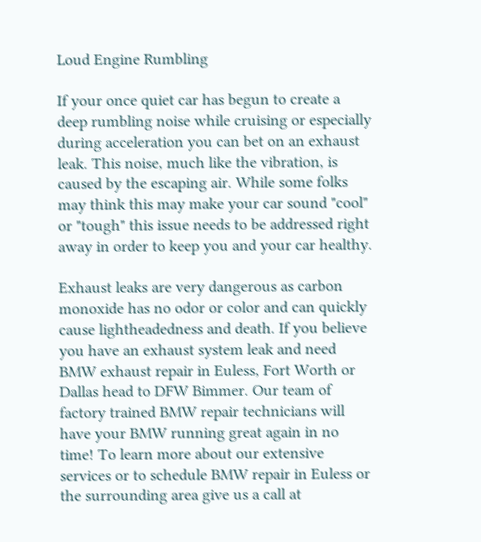Loud Engine Rumbling

If your once quiet car has begun to create a deep rumbling noise while cruising or especially during acceleration you can bet on an exhaust leak. This noise, much like the vibration, is caused by the escaping air. While some folks may think this may make your car sound "cool" or "tough" this issue needs to be addressed right away in order to keep you and your car healthy.

Exhaust leaks are very dangerous as carbon monoxide has no odor or color and can quickly cause lightheadedness and death. If you believe you have an exhaust system leak and need BMW exhaust repair in Euless, Fort Worth or Dallas head to DFW Bimmer. Our team of factory trained BMW repair technicians will have your BMW running great again in no time! To learn more about our extensive services or to schedule BMW repair in Euless or the surrounding area give us a call at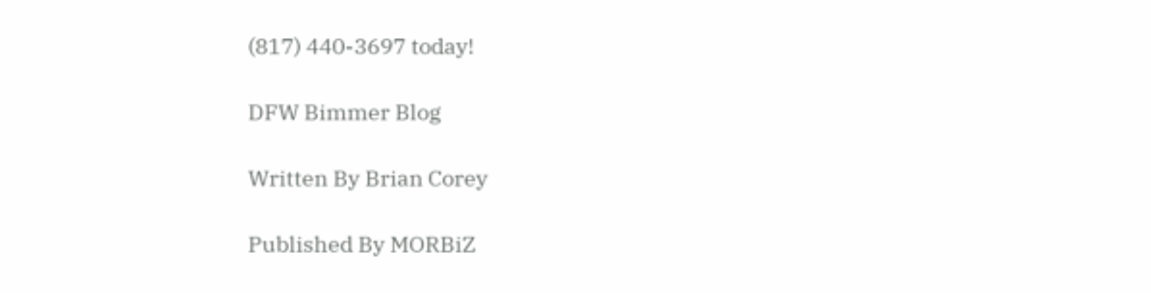(817) 440-3697 today!

DFW Bimmer Blog

Written By Brian Corey

Published By MORBiZ